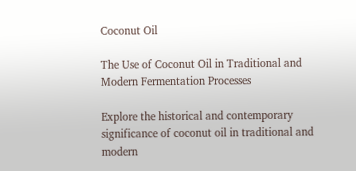Coconut Oil

The Use of Coconut Oil in Traditional and Modern Fermentation Processes

Explore the historical and contemporary significance of coconut oil in traditional and modern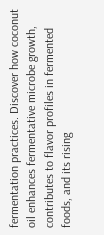fermentation practices. Discover how coconut oil enhances fermentative microbe growth, contributes to flavor profiles in fermented foods, and its rising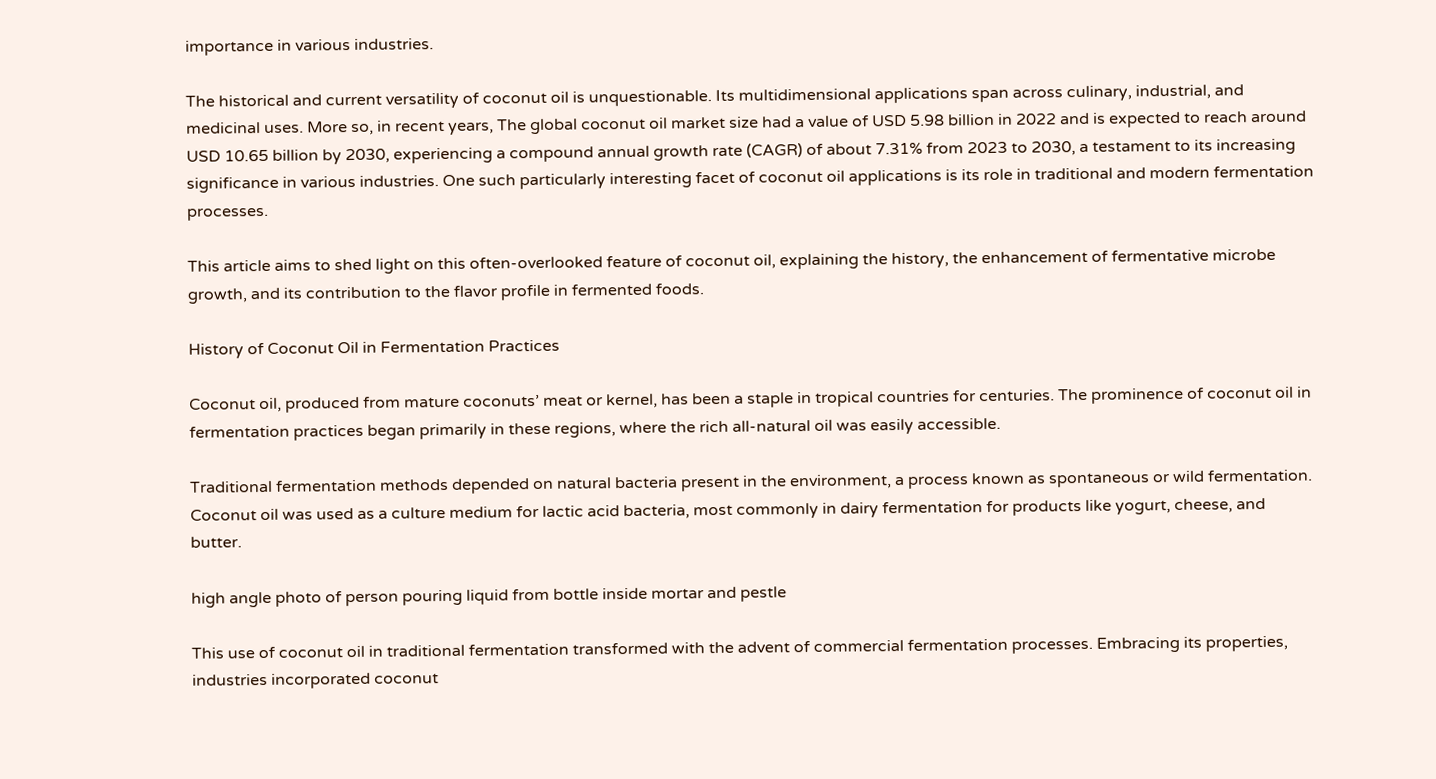importance in various industries.

The historical and current versatility of coconut oil is unquestionable. Its multidimensional applications span across culinary, industrial, and medicinal uses. More so, in recent years, The global coconut oil market size had a value of USD 5.98 billion in 2022 and is expected to reach around USD 10.65 billion by 2030, experiencing a compound annual growth rate (CAGR) of about 7.31% from 2023 to 2030, a testament to its increasing significance in various industries. One such particularly interesting facet of coconut oil applications is its role in traditional and modern fermentation processes.

This article aims to shed light on this often-overlooked feature of coconut oil, explaining the history, the enhancement of fermentative microbe growth, and its contribution to the flavor profile in fermented foods.

History of Coconut Oil in Fermentation Practices

Coconut oil, produced from mature coconuts’ meat or kernel, has been a staple in tropical countries for centuries. The prominence of coconut oil in fermentation practices began primarily in these regions, where the rich all-natural oil was easily accessible.

Traditional fermentation methods depended on natural bacteria present in the environment, a process known as spontaneous or wild fermentation. Coconut oil was used as a culture medium for lactic acid bacteria, most commonly in dairy fermentation for products like yogurt, cheese, and butter.

high angle photo of person pouring liquid from bottle inside mortar and pestle

This use of coconut oil in traditional fermentation transformed with the advent of commercial fermentation processes. Embracing its properties, industries incorporated coconut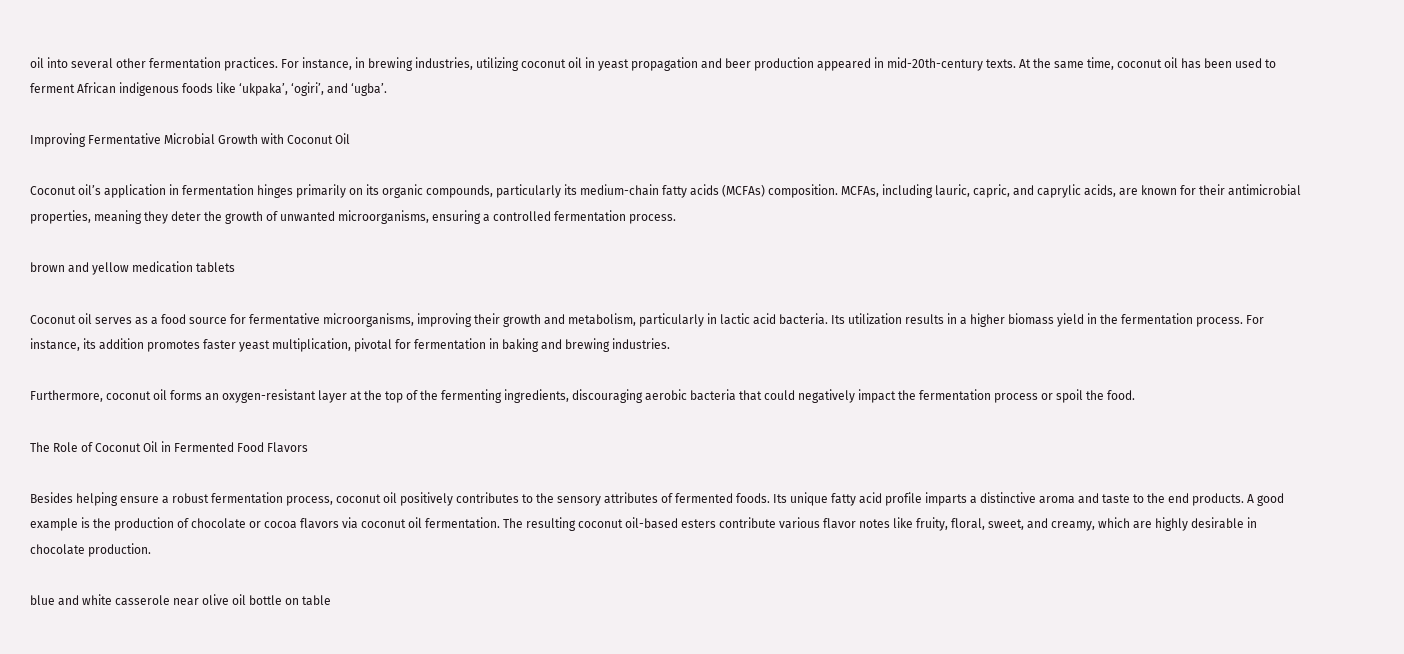oil into several other fermentation practices. For instance, in brewing industries, utilizing coconut oil in yeast propagation and beer production appeared in mid-20th-century texts. At the same time, coconut oil has been used to ferment African indigenous foods like ‘ukpaka’, ‘ogiri’, and ‘ugba’.

Improving Fermentative Microbial Growth with Coconut Oil

Coconut oil’s application in fermentation hinges primarily on its organic compounds, particularly its medium-chain fatty acids (MCFAs) composition. MCFAs, including lauric, capric, and caprylic acids, are known for their antimicrobial properties, meaning they deter the growth of unwanted microorganisms, ensuring a controlled fermentation process.

brown and yellow medication tablets

Coconut oil serves as a food source for fermentative microorganisms, improving their growth and metabolism, particularly in lactic acid bacteria. Its utilization results in a higher biomass yield in the fermentation process. For instance, its addition promotes faster yeast multiplication, pivotal for fermentation in baking and brewing industries.

Furthermore, coconut oil forms an oxygen-resistant layer at the top of the fermenting ingredients, discouraging aerobic bacteria that could negatively impact the fermentation process or spoil the food.

The Role of Coconut Oil in Fermented Food Flavors

Besides helping ensure a robust fermentation process, coconut oil positively contributes to the sensory attributes of fermented foods. Its unique fatty acid profile imparts a distinctive aroma and taste to the end products. A good example is the production of chocolate or cocoa flavors via coconut oil fermentation. The resulting coconut oil-based esters contribute various flavor notes like fruity, floral, sweet, and creamy, which are highly desirable in chocolate production.

blue and white casserole near olive oil bottle on table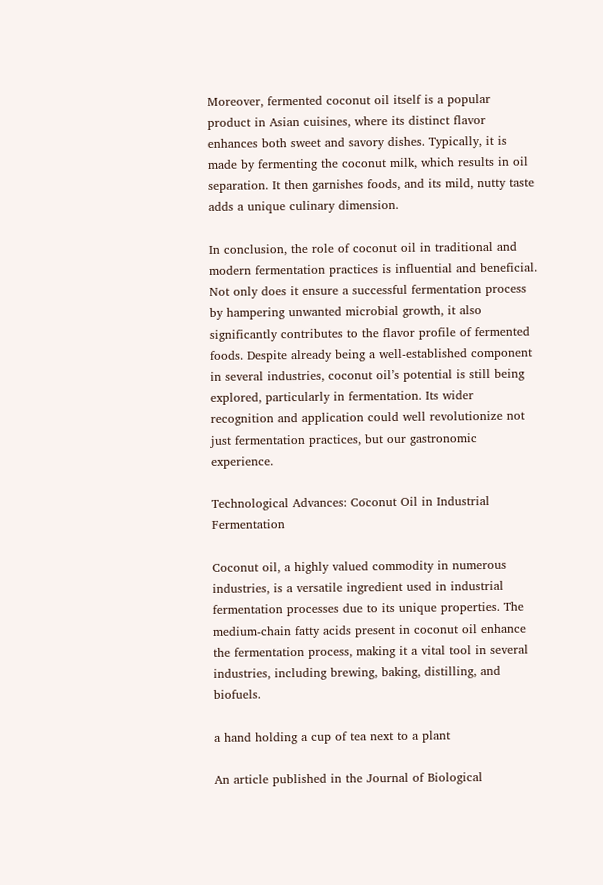Moreover, fermented coconut oil itself is a popular product in Asian cuisines, where its distinct flavor enhances both sweet and savory dishes. Typically, it is made by fermenting the coconut milk, which results in oil separation. It then garnishes foods, and its mild, nutty taste adds a unique culinary dimension.

In conclusion, the role of coconut oil in traditional and modern fermentation practices is influential and beneficial. Not only does it ensure a successful fermentation process by hampering unwanted microbial growth, it also significantly contributes to the flavor profile of fermented foods. Despite already being a well-established component in several industries, coconut oil’s potential is still being explored, particularly in fermentation. Its wider recognition and application could well revolutionize not just fermentation practices, but our gastronomic experience.

Technological Advances: Coconut Oil in Industrial Fermentation

Coconut oil, a highly valued commodity in numerous industries, is a versatile ingredient used in industrial fermentation processes due to its unique properties. The medium-chain fatty acids present in coconut oil enhance the fermentation process, making it a vital tool in several industries, including brewing, baking, distilling, and biofuels.

a hand holding a cup of tea next to a plant

An article published in the Journal of Biological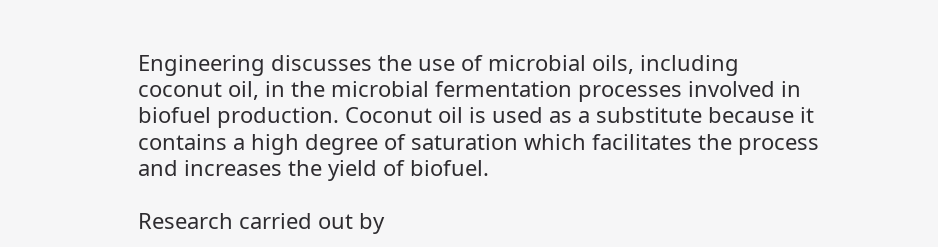Engineering discusses the use of microbial oils, including coconut oil, in the microbial fermentation processes involved in biofuel production. Coconut oil is used as a substitute because it contains a high degree of saturation which facilitates the process and increases the yield of biofuel.

Research carried out by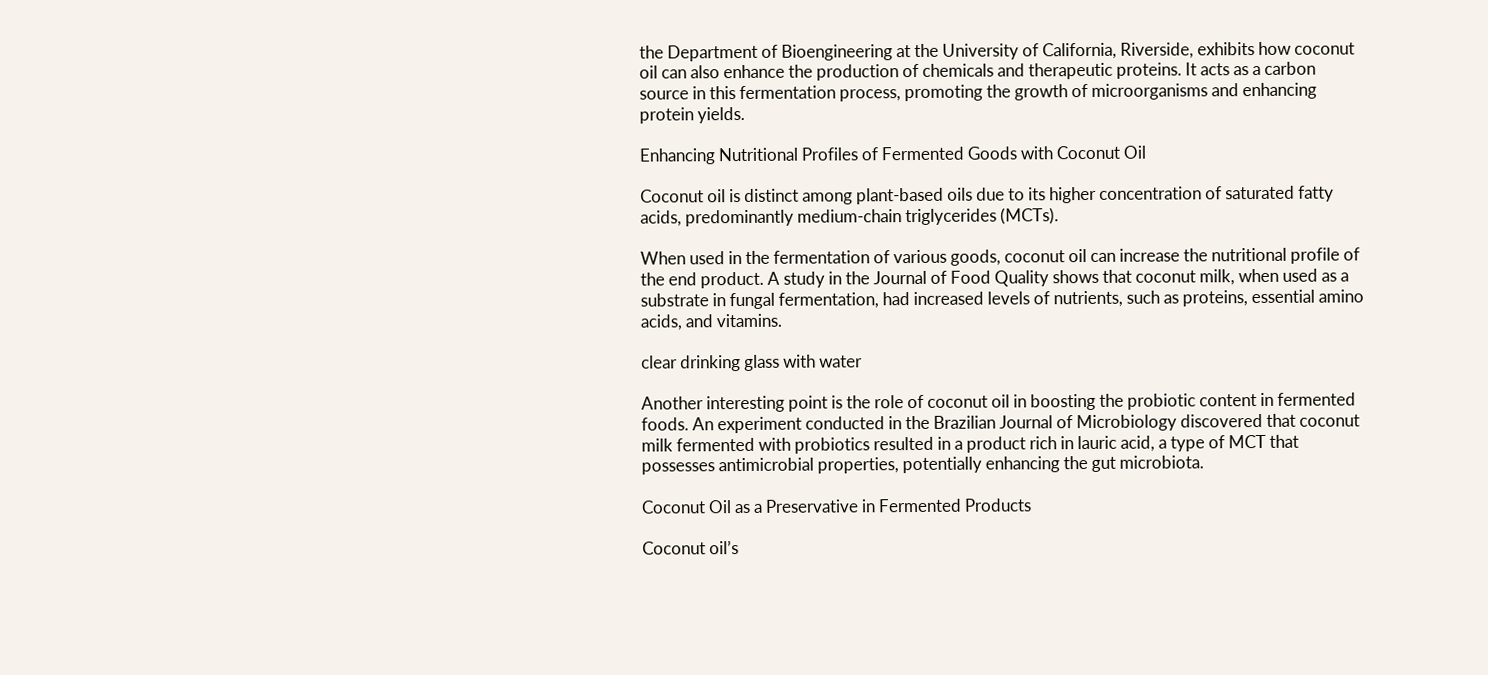the Department of Bioengineering at the University of California, Riverside, exhibits how coconut oil can also enhance the production of chemicals and therapeutic proteins. It acts as a carbon source in this fermentation process, promoting the growth of microorganisms and enhancing protein yields.

Enhancing Nutritional Profiles of Fermented Goods with Coconut Oil

Coconut oil is distinct among plant-based oils due to its higher concentration of saturated fatty acids, predominantly medium-chain triglycerides (MCTs).

When used in the fermentation of various goods, coconut oil can increase the nutritional profile of the end product. A study in the Journal of Food Quality shows that coconut milk, when used as a substrate in fungal fermentation, had increased levels of nutrients, such as proteins, essential amino acids, and vitamins.

clear drinking glass with water

Another interesting point is the role of coconut oil in boosting the probiotic content in fermented foods. An experiment conducted in the Brazilian Journal of Microbiology discovered that coconut milk fermented with probiotics resulted in a product rich in lauric acid, a type of MCT that possesses antimicrobial properties, potentially enhancing the gut microbiota.

Coconut Oil as a Preservative in Fermented Products

Coconut oil’s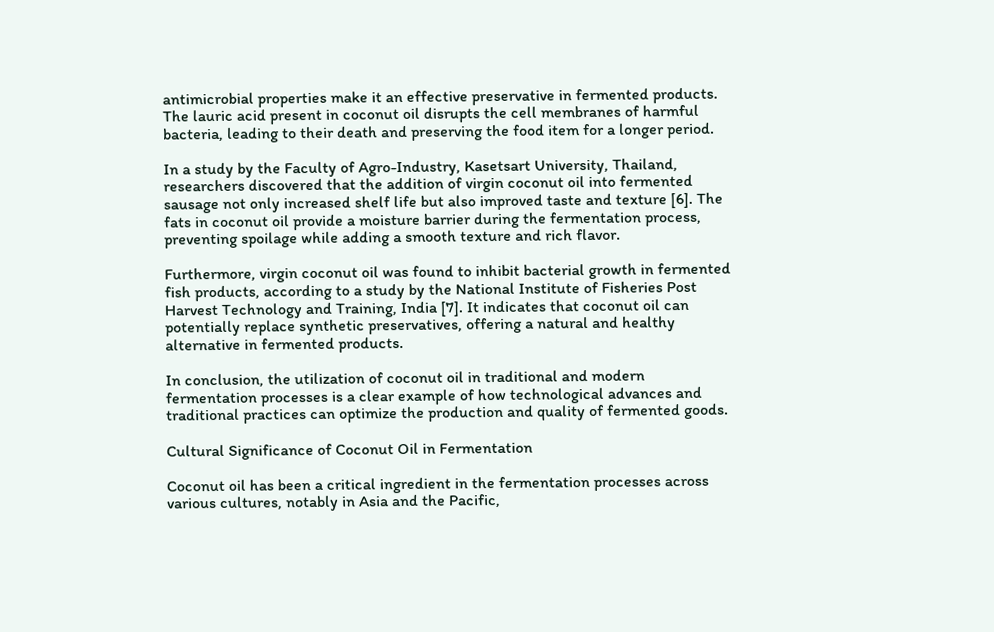antimicrobial properties make it an effective preservative in fermented products. The lauric acid present in coconut oil disrupts the cell membranes of harmful bacteria, leading to their death and preserving the food item for a longer period.

In a study by the Faculty of Agro-Industry, Kasetsart University, Thailand, researchers discovered that the addition of virgin coconut oil into fermented sausage not only increased shelf life but also improved taste and texture [6]. The fats in coconut oil provide a moisture barrier during the fermentation process, preventing spoilage while adding a smooth texture and rich flavor.

Furthermore, virgin coconut oil was found to inhibit bacterial growth in fermented fish products, according to a study by the National Institute of Fisheries Post Harvest Technology and Training, India [7]. It indicates that coconut oil can potentially replace synthetic preservatives, offering a natural and healthy alternative in fermented products.

In conclusion, the utilization of coconut oil in traditional and modern fermentation processes is a clear example of how technological advances and traditional practices can optimize the production and quality of fermented goods.

Cultural Significance of Coconut Oil in Fermentation

Coconut oil has been a critical ingredient in the fermentation processes across various cultures, notably in Asia and the Pacific,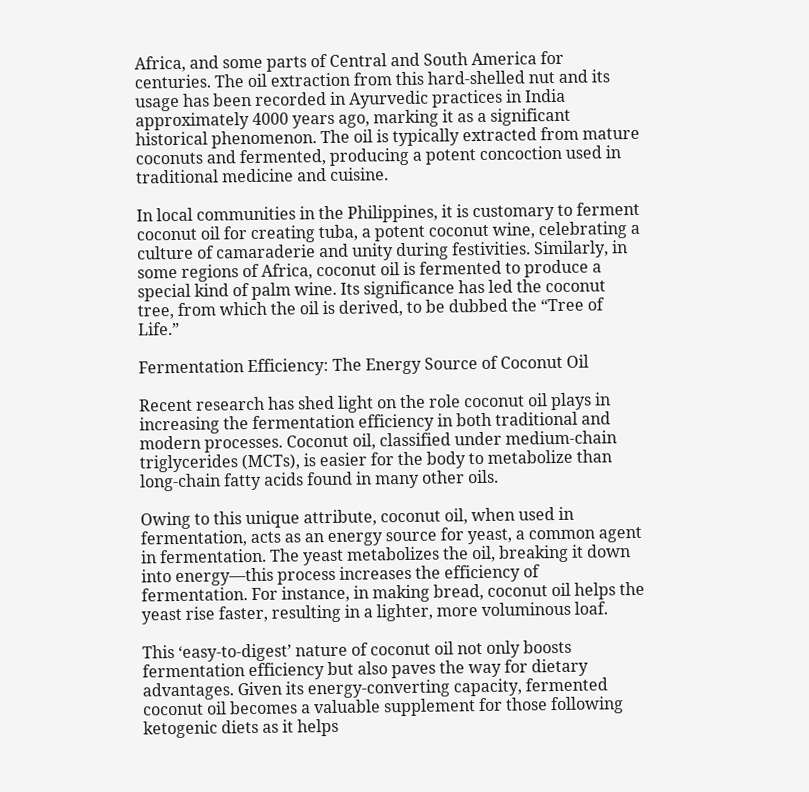Africa, and some parts of Central and South America for centuries. The oil extraction from this hard-shelled nut and its usage has been recorded in Ayurvedic practices in India approximately 4000 years ago, marking it as a significant historical phenomenon. The oil is typically extracted from mature coconuts and fermented, producing a potent concoction used in traditional medicine and cuisine.

In local communities in the Philippines, it is customary to ferment coconut oil for creating tuba, a potent coconut wine, celebrating a culture of camaraderie and unity during festivities. Similarly, in some regions of Africa, coconut oil is fermented to produce a special kind of palm wine. Its significance has led the coconut tree, from which the oil is derived, to be dubbed the “Tree of Life.”

Fermentation Efficiency: The Energy Source of Coconut Oil

Recent research has shed light on the role coconut oil plays in increasing the fermentation efficiency in both traditional and modern processes. Coconut oil, classified under medium-chain triglycerides (MCTs), is easier for the body to metabolize than long-chain fatty acids found in many other oils.

Owing to this unique attribute, coconut oil, when used in fermentation, acts as an energy source for yeast, a common agent in fermentation. The yeast metabolizes the oil, breaking it down into energy—this process increases the efficiency of fermentation. For instance, in making bread, coconut oil helps the yeast rise faster, resulting in a lighter, more voluminous loaf.

This ‘easy-to-digest’ nature of coconut oil not only boosts fermentation efficiency but also paves the way for dietary advantages. Given its energy-converting capacity, fermented coconut oil becomes a valuable supplement for those following ketogenic diets as it helps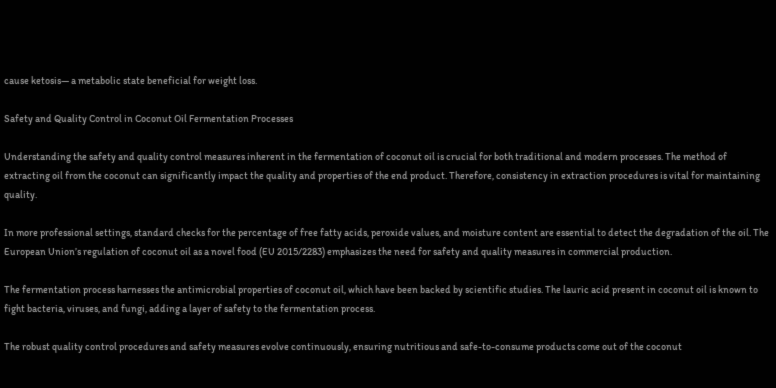cause ketosis— a metabolic state beneficial for weight loss.

Safety and Quality Control in Coconut Oil Fermentation Processes

Understanding the safety and quality control measures inherent in the fermentation of coconut oil is crucial for both traditional and modern processes. The method of extracting oil from the coconut can significantly impact the quality and properties of the end product. Therefore, consistency in extraction procedures is vital for maintaining quality.

In more professional settings, standard checks for the percentage of free fatty acids, peroxide values, and moisture content are essential to detect the degradation of the oil. The European Union’s regulation of coconut oil as a novel food (EU 2015/2283) emphasizes the need for safety and quality measures in commercial production.

The fermentation process harnesses the antimicrobial properties of coconut oil, which have been backed by scientific studies. The lauric acid present in coconut oil is known to fight bacteria, viruses, and fungi, adding a layer of safety to the fermentation process.

The robust quality control procedures and safety measures evolve continuously, ensuring nutritious and safe-to-consume products come out of the coconut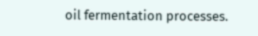oil fermentation processes.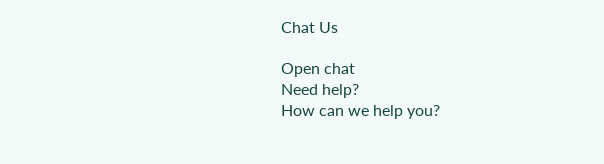Chat Us

Open chat
Need help?
How can we help you?